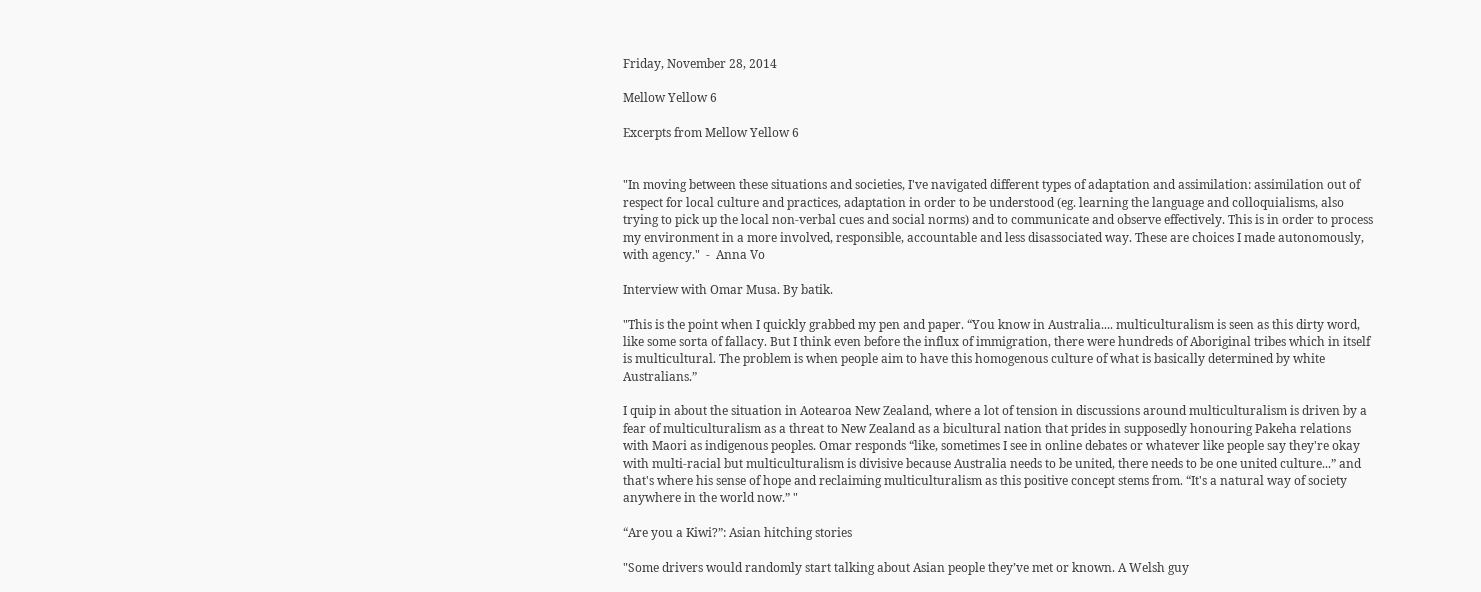Friday, November 28, 2014

Mellow Yellow 6

Excerpts from Mellow Yellow 6


"In moving between these situations and societies, I've navigated different types of adaptation and assimilation: assimilation out of respect for local culture and practices, adaptation in order to be understood (eg. learning the language and colloquialisms, also trying to pick up the local non-verbal cues and social norms) and to communicate and observe effectively. This is in order to process my environment in a more involved, responsible, accountable and less disassociated way. These are choices I made autonomously, with agency."  -  Anna Vo

Interview with Omar Musa. By batik.

"This is the point when I quickly grabbed my pen and paper. “You know in Australia.... multiculturalism is seen as this dirty word, like some sorta of fallacy. But I think even before the influx of immigration, there were hundreds of Aboriginal tribes which in itself is multicultural. The problem is when people aim to have this homogenous culture of what is basically determined by white Australians.”

I quip in about the situation in Aotearoa New Zealand, where a lot of tension in discussions around multiculturalism is driven by a fear of multiculturalism as a threat to New Zealand as a bicultural nation that prides in supposedly honouring Pakeha relations with Maori as indigenous peoples. Omar responds “like, sometimes I see in online debates or whatever like people say they're okay with multi-racial but multiculturalism is divisive because Australia needs to be united, there needs to be one united culture...” and that's where his sense of hope and reclaiming multiculturalism as this positive concept stems from. “It's a natural way of society anywhere in the world now.” "

“Are you a Kiwi?”: Asian hitching stories

"Some drivers would randomly start talking about Asian people they’ve met or known. A Welsh guy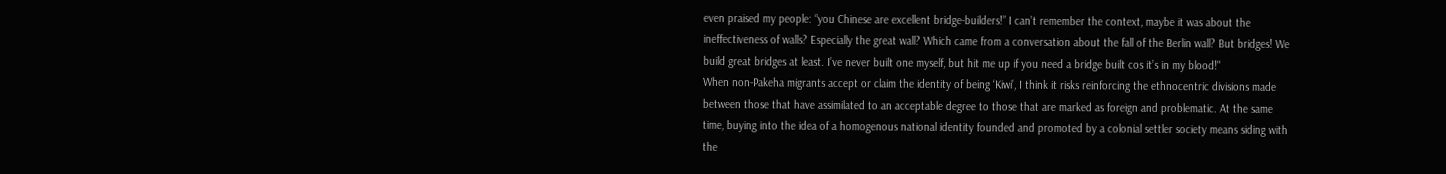even praised my people: “you Chinese are excellent bridge-builders!” I can’t remember the context, maybe it was about the ineffectiveness of walls? Especially the great wall? Which came from a conversation about the fall of the Berlin wall? But bridges! We build great bridges at least. I’ve never built one myself, but hit me up if you need a bridge built cos it’s in my blood!"
When non-Pakeha migrants accept or claim the identity of being ‘Kiwi’, I think it risks reinforcing the ethnocentric divisions made between those that have assimilated to an acceptable degree to those that are marked as foreign and problematic. At the same time, buying into the idea of a homogenous national identity founded and promoted by a colonial settler society means siding with the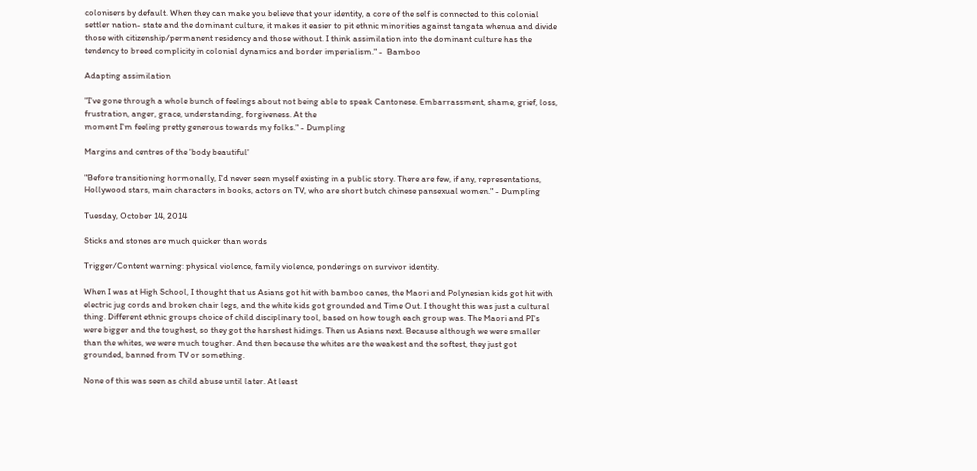colonisers by default. When they can make you believe that your identity, a core of the self is connected to this colonial settler nation- state and the dominant culture, it makes it easier to pit ethnic minorities against tangata whenua and divide those with citizenship/permanent residency and those without. I think assimilation into the dominant culture has the tendency to breed complicity in colonial dynamics and border imperialism." -  Bamboo

Adapting assimilation

"I've gone through a whole bunch of feelings about not being able to speak Cantonese. Embarrassment, shame, grief, loss, frustration, anger, grace, understanding, forgiveness. At the
moment I'm feeling pretty generous towards my folks." - Dumpling

Margins and centres of the 'body beautiful'

"Before transitioning hormonally, I'd never seen myself existing in a public story. There are few, if any, representations, Hollywood stars, main characters in books, actors on TV, who are short butch chinese pansexual women." - Dumpling

Tuesday, October 14, 2014

Sticks and stones are much quicker than words

Trigger/Content warning: physical violence, family violence, ponderings on survivor identity.

When I was at High School, I thought that us Asians got hit with bamboo canes, the Maori and Polynesian kids got hit with electric jug cords and broken chair legs, and the white kids got grounded and Time Out. I thought this was just a cultural thing. Different ethnic groups choice of child disciplinary tool, based on how tough each group was. The Maori and PI's were bigger and the toughest, so they got the harshest hidings. Then us Asians next. Because although we were smaller than the whites, we were much tougher. And then because the whites are the weakest and the softest, they just got grounded, banned from TV or something.

None of this was seen as child abuse until later. At least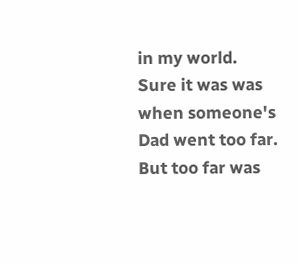in my world. Sure it was was when someone's Dad went too far. But too far was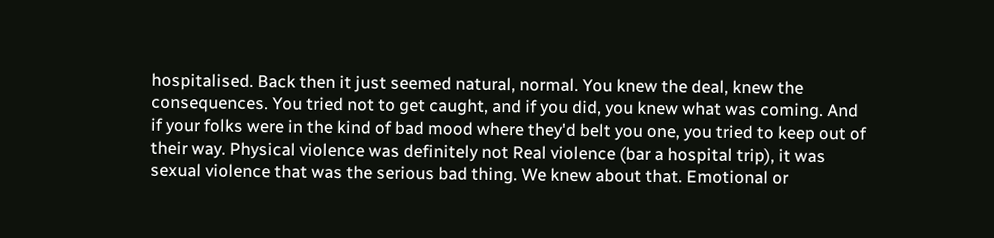hospitalised. Back then it just seemed natural, normal. You knew the deal, knew the consequences. You tried not to get caught, and if you did, you knew what was coming. And if your folks were in the kind of bad mood where they'd belt you one, you tried to keep out of their way. Physical violence was definitely not Real violence (bar a hospital trip), it was sexual violence that was the serious bad thing. We knew about that. Emotional or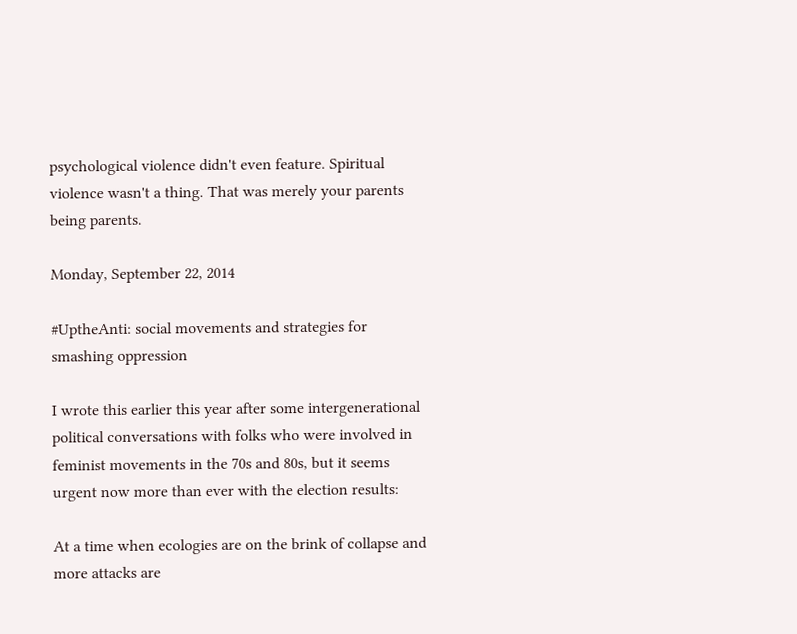psychological violence didn't even feature. Spiritual violence wasn't a thing. That was merely your parents being parents.

Monday, September 22, 2014

#UptheAnti: social movements and strategies for smashing oppression

I wrote this earlier this year after some intergenerational political conversations with folks who were involved in feminist movements in the 70s and 80s, but it seems urgent now more than ever with the election results:

At a time when ecologies are on the brink of collapse and more attacks are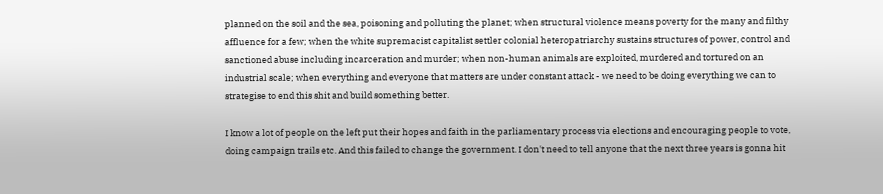planned on the soil and the sea, poisoning and polluting the planet; when structural violence means poverty for the many and filthy affluence for a few; when the white supremacist capitalist settler colonial heteropatriarchy sustains structures of power, control and sanctioned abuse including incarceration and murder; when non-human animals are exploited, murdered and tortured on an industrial scale; when everything and everyone that matters are under constant attack - we need to be doing everything we can to strategise to end this shit and build something better.

I know a lot of people on the left put their hopes and faith in the parliamentary process via elections and encouraging people to vote, doing campaign trails etc. And this failed to change the government. I don't need to tell anyone that the next three years is gonna hit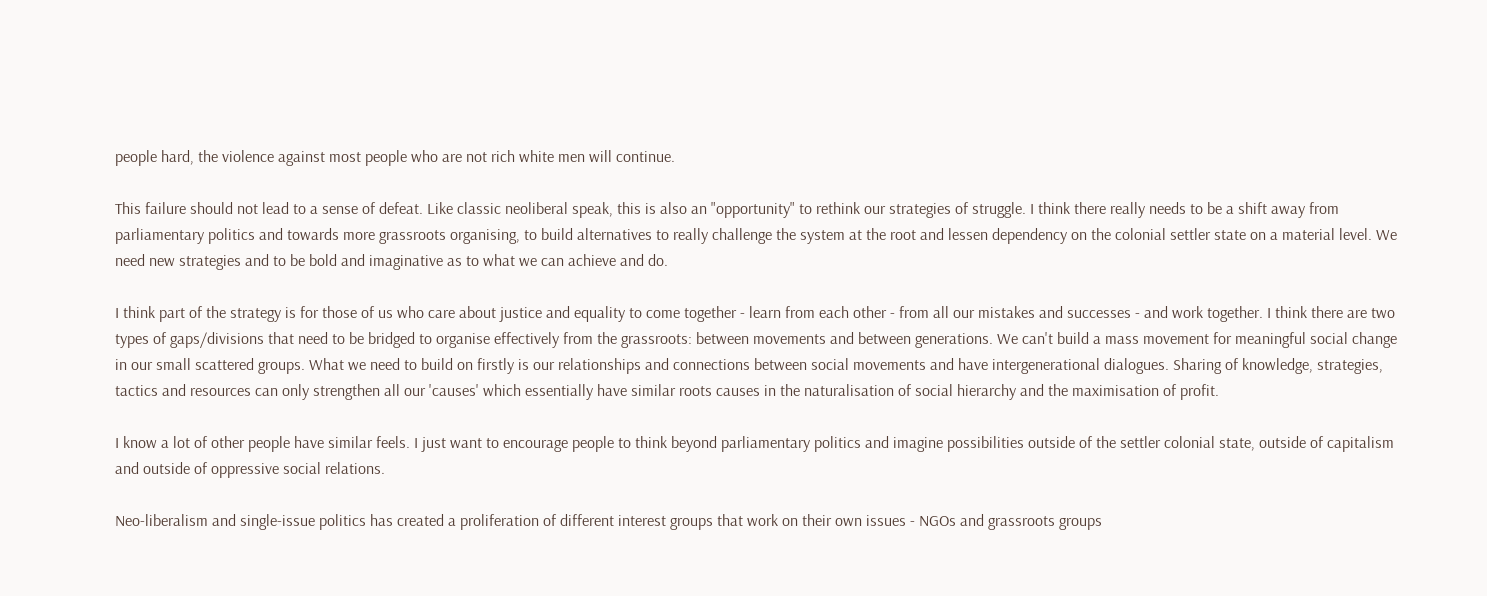people hard, the violence against most people who are not rich white men will continue.

This failure should not lead to a sense of defeat. Like classic neoliberal speak, this is also an "opportunity" to rethink our strategies of struggle. I think there really needs to be a shift away from parliamentary politics and towards more grassroots organising, to build alternatives to really challenge the system at the root and lessen dependency on the colonial settler state on a material level. We need new strategies and to be bold and imaginative as to what we can achieve and do.

I think part of the strategy is for those of us who care about justice and equality to come together - learn from each other - from all our mistakes and successes - and work together. I think there are two types of gaps/divisions that need to be bridged to organise effectively from the grassroots: between movements and between generations. We can't build a mass movement for meaningful social change in our small scattered groups. What we need to build on firstly is our relationships and connections between social movements and have intergenerational dialogues. Sharing of knowledge, strategies, tactics and resources can only strengthen all our 'causes' which essentially have similar roots causes in the naturalisation of social hierarchy and the maximisation of profit.

I know a lot of other people have similar feels. I just want to encourage people to think beyond parliamentary politics and imagine possibilities outside of the settler colonial state, outside of capitalism and outside of oppressive social relations.

Neo-liberalism and single-issue politics has created a proliferation of different interest groups that work on their own issues - NGOs and grassroots groups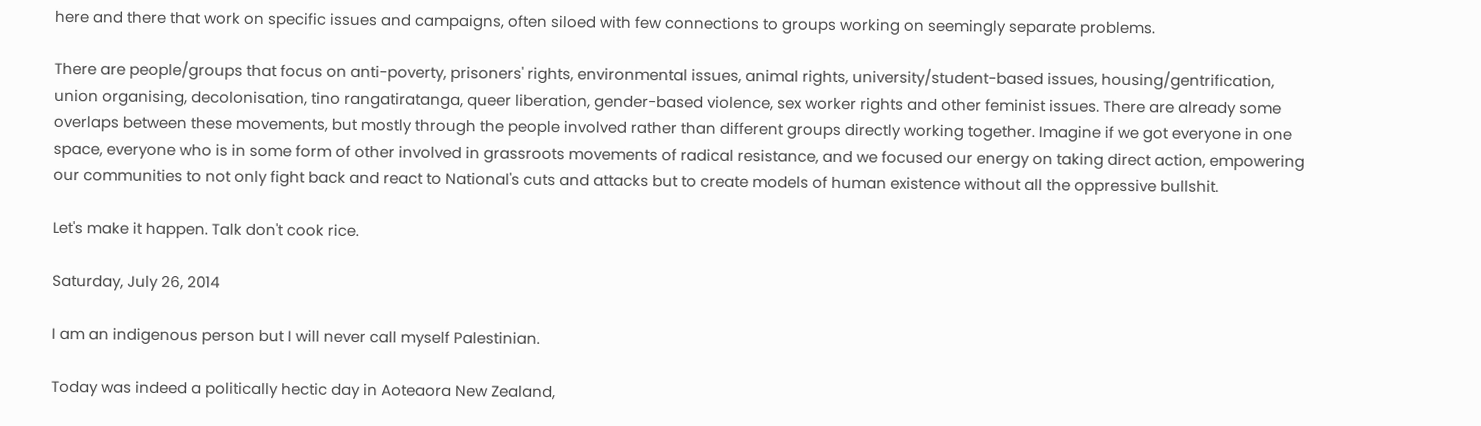here and there that work on specific issues and campaigns, often siloed with few connections to groups working on seemingly separate problems.

There are people/groups that focus on anti-poverty, prisoners' rights, environmental issues, animal rights, university/student-based issues, housing/gentrification, union organising, decolonisation, tino rangatiratanga, queer liberation, gender-based violence, sex worker rights and other feminist issues. There are already some overlaps between these movements, but mostly through the people involved rather than different groups directly working together. Imagine if we got everyone in one space, everyone who is in some form of other involved in grassroots movements of radical resistance, and we focused our energy on taking direct action, empowering our communities to not only fight back and react to National's cuts and attacks but to create models of human existence without all the oppressive bullshit.

Let's make it happen. Talk don't cook rice.

Saturday, July 26, 2014

I am an indigenous person but I will never call myself Palestinian.

Today was indeed a politically hectic day in Aoteaora New Zealand,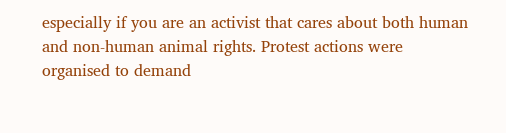especially if you are an activist that cares about both human and non-human animal rights. Protest actions were organised to demand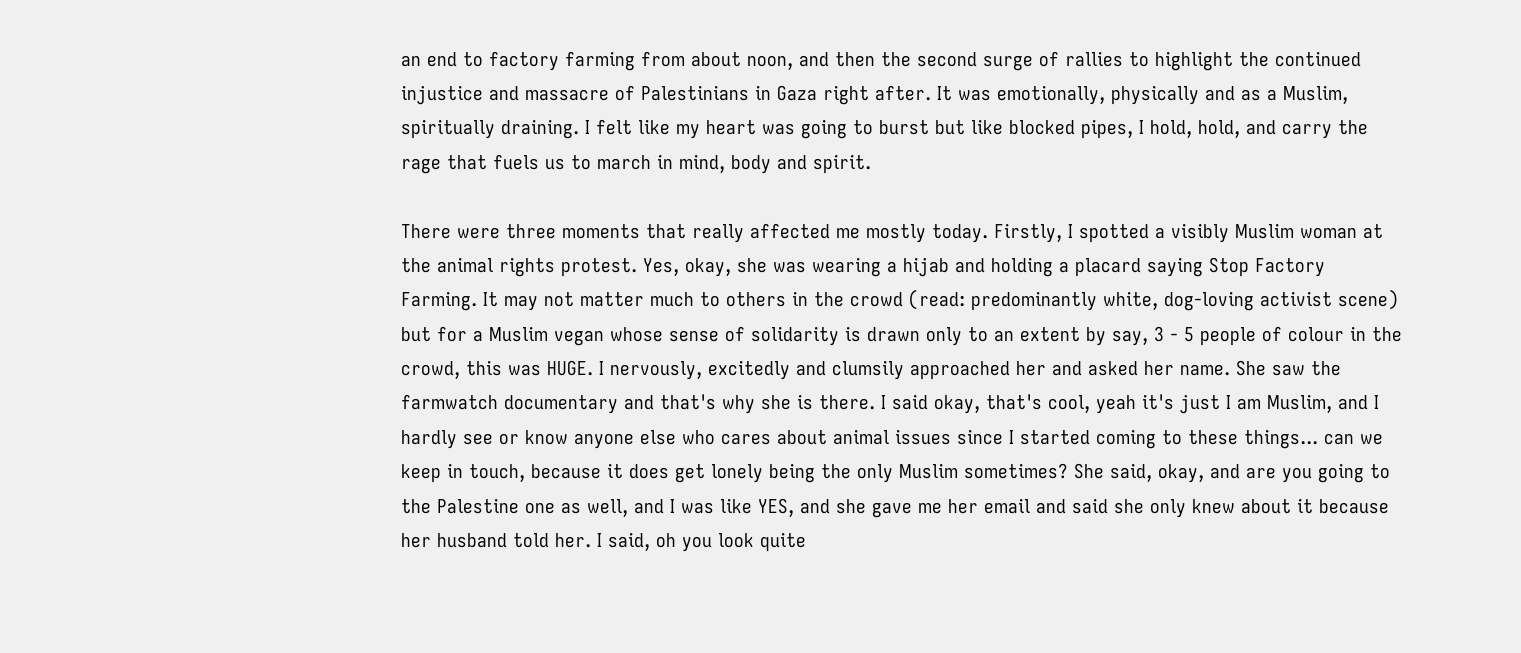an end to factory farming from about noon, and then the second surge of rallies to highlight the continued injustice and massacre of Palestinians in Gaza right after. It was emotionally, physically and as a Muslim, spiritually draining. I felt like my heart was going to burst but like blocked pipes, I hold, hold, and carry the rage that fuels us to march in mind, body and spirit.

There were three moments that really affected me mostly today. Firstly, I spotted a visibly Muslim woman at the animal rights protest. Yes, okay, she was wearing a hijab and holding a placard saying Stop Factory Farming. It may not matter much to others in the crowd (read: predominantly white, dog-loving activist scene) but for a Muslim vegan whose sense of solidarity is drawn only to an extent by say, 3 - 5 people of colour in the crowd, this was HUGE. I nervously, excitedly and clumsily approached her and asked her name. She saw the farmwatch documentary and that's why she is there. I said okay, that's cool, yeah it's just I am Muslim, and I hardly see or know anyone else who cares about animal issues since I started coming to these things... can we keep in touch, because it does get lonely being the only Muslim sometimes? She said, okay, and are you going to the Palestine one as well, and I was like YES, and she gave me her email and said she only knew about it because her husband told her. I said, oh you look quite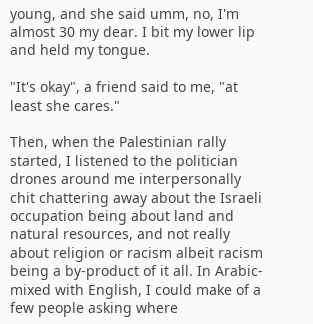young, and she said umm, no, I'm almost 30 my dear. I bit my lower lip and held my tongue.

"It's okay", a friend said to me, "at least she cares."

Then, when the Palestinian rally started, I listened to the politician drones around me interpersonally chit chattering away about the Israeli occupation being about land and natural resources, and not really about religion or racism albeit racism being a by-product of it all. In Arabic-mixed with English, I could make of a few people asking where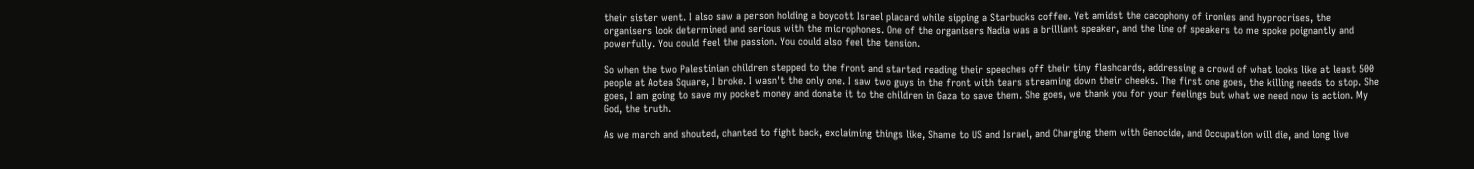their sister went. I also saw a person holding a boycott Israel placard while sipping a Starbucks coffee. Yet amidst the cacophony of ironies and hyprocrises, the organisers look determined and serious with the microphones. One of the organisers Nadia was a brilliant speaker, and the line of speakers to me spoke poignantly and powerfully. You could feel the passion. You could also feel the tension.

So when the two Palestinian children stepped to the front and started reading their speeches off their tiny flashcards, addressing a crowd of what looks like at least 500 people at Aotea Square, I broke. I wasn't the only one. I saw two guys in the front with tears streaming down their cheeks. The first one goes, the killing needs to stop. She goes, I am going to save my pocket money and donate it to the children in Gaza to save them. She goes, we thank you for your feelings but what we need now is action. My God, the truth.

As we march and shouted, chanted to fight back, exclaiming things like, Shame to US and Israel, and Charging them with Genocide, and Occupation will die, and long live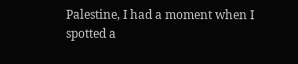Palestine, I had a moment when I spotted a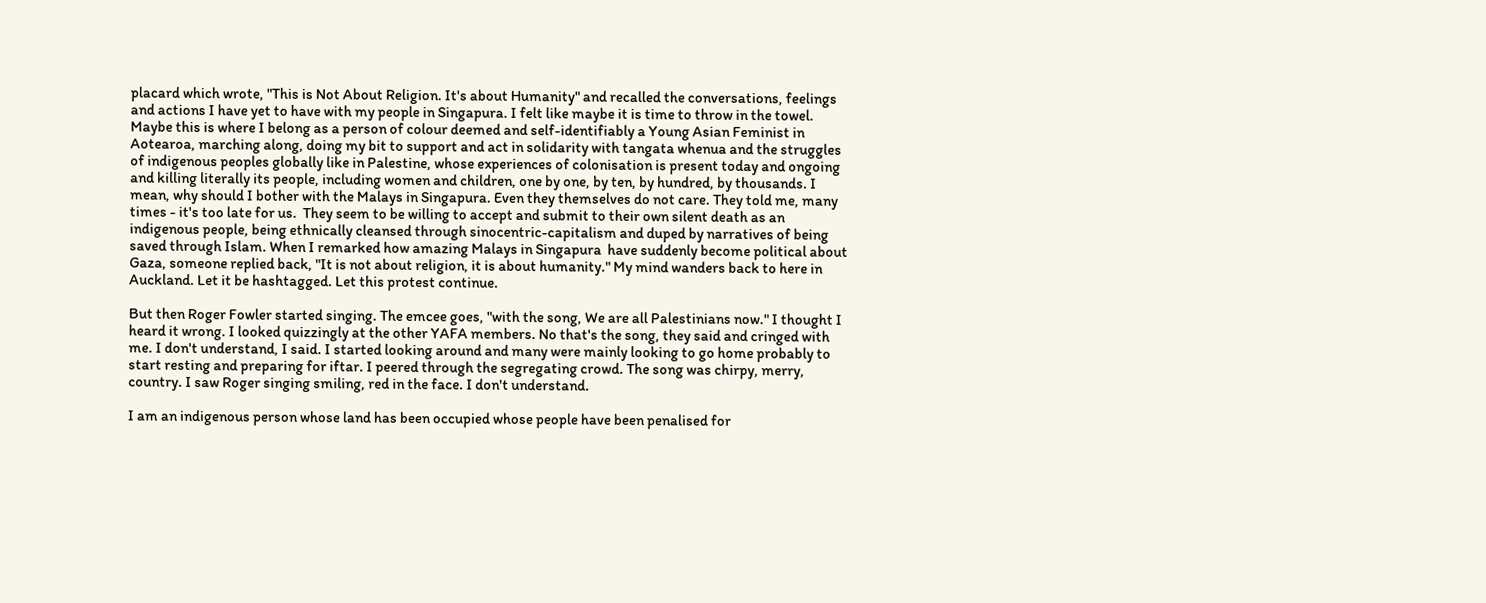placard which wrote, "This is Not About Religion. It's about Humanity" and recalled the conversations, feelings and actions I have yet to have with my people in Singapura. I felt like maybe it is time to throw in the towel. Maybe this is where I belong as a person of colour deemed and self-identifiably a Young Asian Feminist in Aotearoa, marching along, doing my bit to support and act in solidarity with tangata whenua and the struggles of indigenous peoples globally like in Palestine, whose experiences of colonisation is present today and ongoing and killing literally its people, including women and children, one by one, by ten, by hundred, by thousands. I mean, why should I bother with the Malays in Singapura. Even they themselves do not care. They told me, many times - it's too late for us.  They seem to be willing to accept and submit to their own silent death as an indigenous people, being ethnically cleansed through sinocentric-capitalism and duped by narratives of being saved through Islam. When I remarked how amazing Malays in Singapura  have suddenly become political about Gaza, someone replied back, "It is not about religion, it is about humanity." My mind wanders back to here in Auckland. Let it be hashtagged. Let this protest continue.

But then Roger Fowler started singing. The emcee goes, "with the song, We are all Palestinians now." I thought I heard it wrong. I looked quizzingly at the other YAFA members. No that's the song, they said and cringed with me. I don't understand, I said. I started looking around and many were mainly looking to go home probably to start resting and preparing for iftar. I peered through the segregating crowd. The song was chirpy, merry, country. I saw Roger singing smiling, red in the face. I don't understand.

I am an indigenous person whose land has been occupied whose people have been penalised for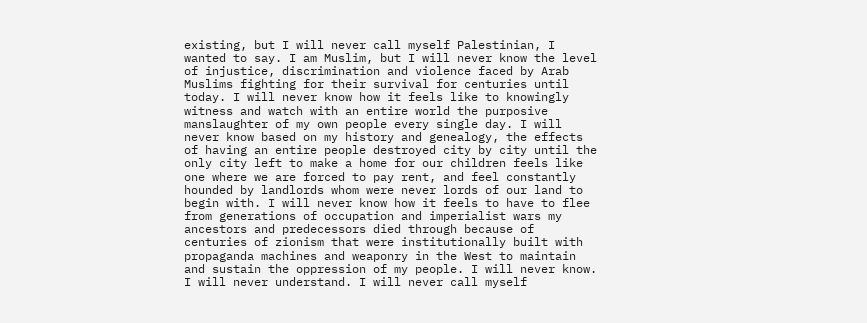existing, but I will never call myself Palestinian, I wanted to say. I am Muslim, but I will never know the level of injustice, discrimination and violence faced by Arab Muslims fighting for their survival for centuries until today. I will never know how it feels like to knowingly witness and watch with an entire world the purposive manslaughter of my own people every single day. I will never know based on my history and genealogy, the effects of having an entire people destroyed city by city until the only city left to make a home for our children feels like one where we are forced to pay rent, and feel constantly hounded by landlords whom were never lords of our land to begin with. I will never know how it feels to have to flee from generations of occupation and imperialist wars my ancestors and predecessors died through because of centuries of zionism that were institutionally built with propaganda machines and weaponry in the West to maintain and sustain the oppression of my people. I will never know. I will never understand. I will never call myself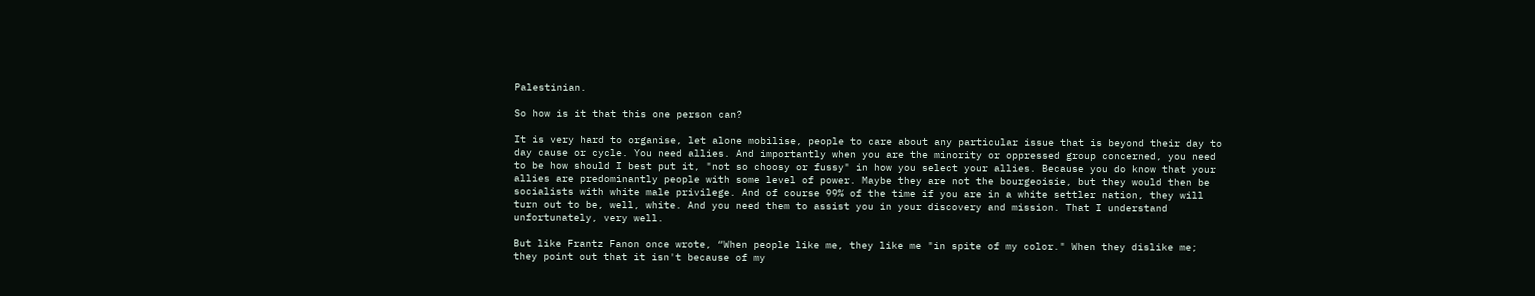Palestinian.

So how is it that this one person can?

It is very hard to organise, let alone mobilise, people to care about any particular issue that is beyond their day to day cause or cycle. You need allies. And importantly when you are the minority or oppressed group concerned, you need to be how should I best put it, "not so choosy or fussy" in how you select your allies. Because you do know that your allies are predominantly people with some level of power. Maybe they are not the bourgeoisie, but they would then be socialists with white male privilege. And of course 99% of the time if you are in a white settler nation, they will turn out to be, well, white. And you need them to assist you in your discovery and mission. That I understand unfortunately, very well.

But like Frantz Fanon once wrote, “When people like me, they like me "in spite of my color." When they dislike me; they point out that it isn't because of my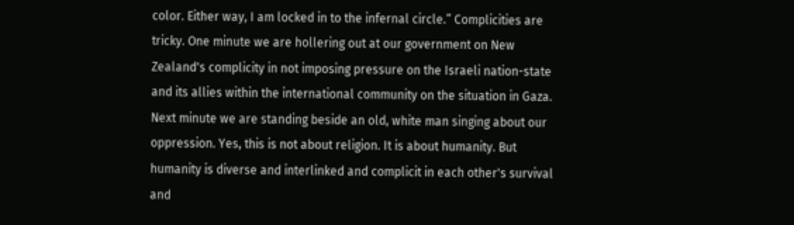color. Either way, I am locked in to the infernal circle.” Complicities are tricky. One minute we are hollering out at our government on New Zealand's complicity in not imposing pressure on the Israeli nation-state and its allies within the international community on the situation in Gaza. Next minute we are standing beside an old, white man singing about our oppression. Yes, this is not about religion. It is about humanity. But humanity is diverse and interlinked and complicit in each other's survival and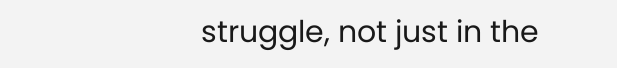struggle, not just in the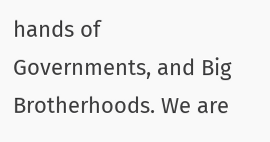hands of Governments, and Big Brotherhoods. We are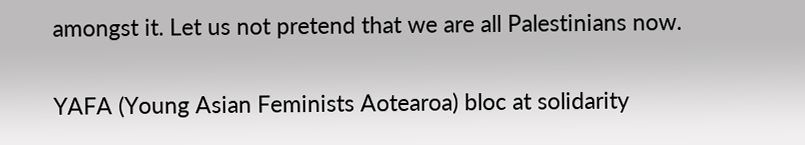amongst it. Let us not pretend that we are all Palestinians now.

YAFA (Young Asian Feminists Aotearoa) bloc at solidarity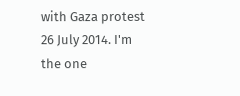with Gaza protest 26 July 2014. I'm the one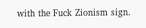with the Fuck Zionism sign.